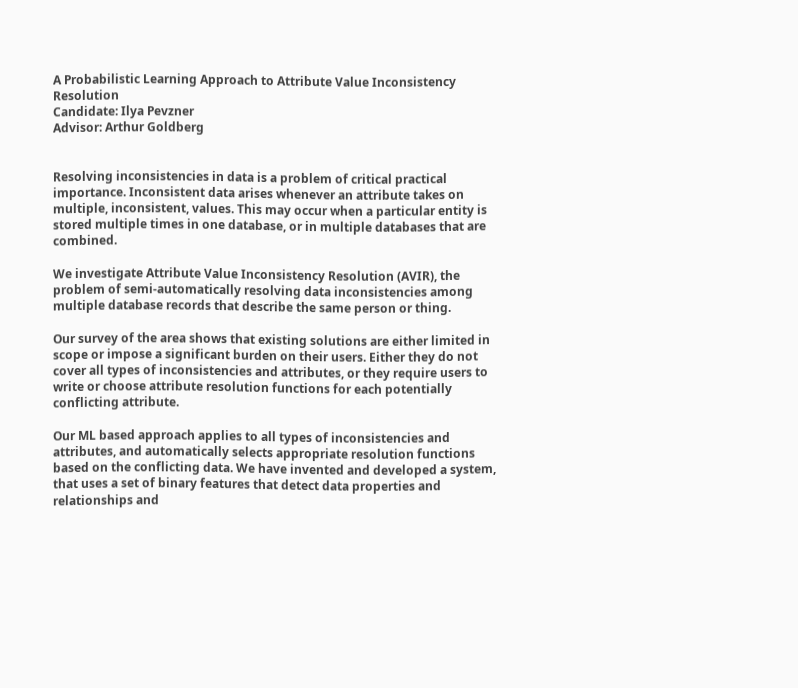A Probabilistic Learning Approach to Attribute Value Inconsistency Resolution
Candidate: Ilya Pevzner
Advisor: Arthur Goldberg


Resolving inconsistencies in data is a problem of critical practical importance. Inconsistent data arises whenever an attribute takes on multiple, inconsistent, values. This may occur when a particular entity is stored multiple times in one database, or in multiple databases that are combined.

We investigate Attribute Value Inconsistency Resolution (AVIR), the problem of semi-automatically resolving data inconsistencies among multiple database records that describe the same person or thing.

Our survey of the area shows that existing solutions are either limited in scope or impose a significant burden on their users. Either they do not cover all types of inconsistencies and attributes, or they require users to write or choose attribute resolution functions for each potentially conflicting attribute.

Our ML based approach applies to all types of inconsistencies and attributes, and automatically selects appropriate resolution functions based on the conflicting data. We have invented and developed a system, that uses a set of binary features that detect data properties and relationships and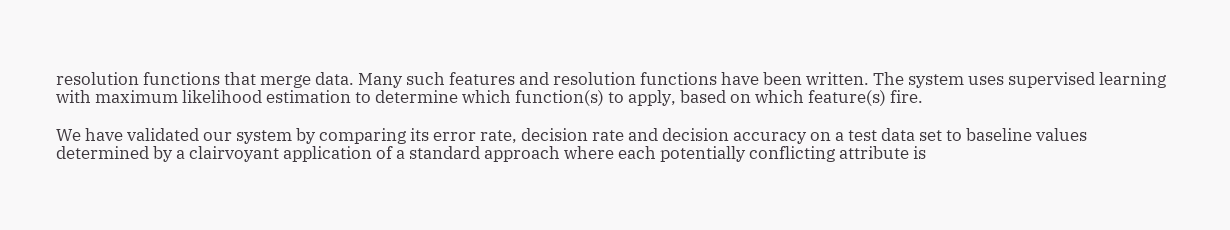resolution functions that merge data. Many such features and resolution functions have been written. The system uses supervised learning with maximum likelihood estimation to determine which function(s) to apply, based on which feature(s) fire.

We have validated our system by comparing its error rate, decision rate and decision accuracy on a test data set to baseline values determined by a clairvoyant application of a standard approach where each potentially conflicting attribute is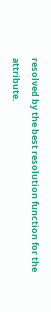resolved by the best resolution function for the attribute.